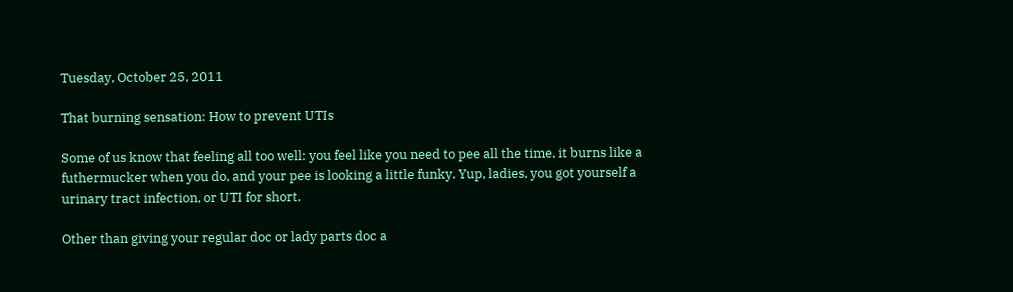Tuesday, October 25, 2011

That burning sensation: How to prevent UTIs

Some of us know that feeling all too well: you feel like you need to pee all the time, it burns like a futhermucker when you do, and your pee is looking a little funky. Yup, ladies, you got yourself a urinary tract infection, or UTI for short.

Other than giving your regular doc or lady parts doc a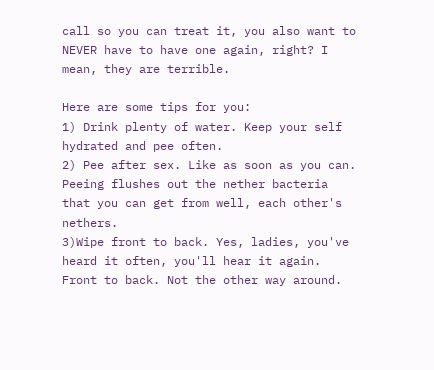call so you can treat it, you also want to NEVER have to have one again, right? I mean, they are terrible.

Here are some tips for you:
1) Drink plenty of water. Keep your self hydrated and pee often.
2) Pee after sex. Like as soon as you can. Peeing flushes out the nether bacteria that you can get from well, each other's nethers.
3)Wipe front to back. Yes, ladies, you've heard it often, you'll hear it again. Front to back. Not the other way around.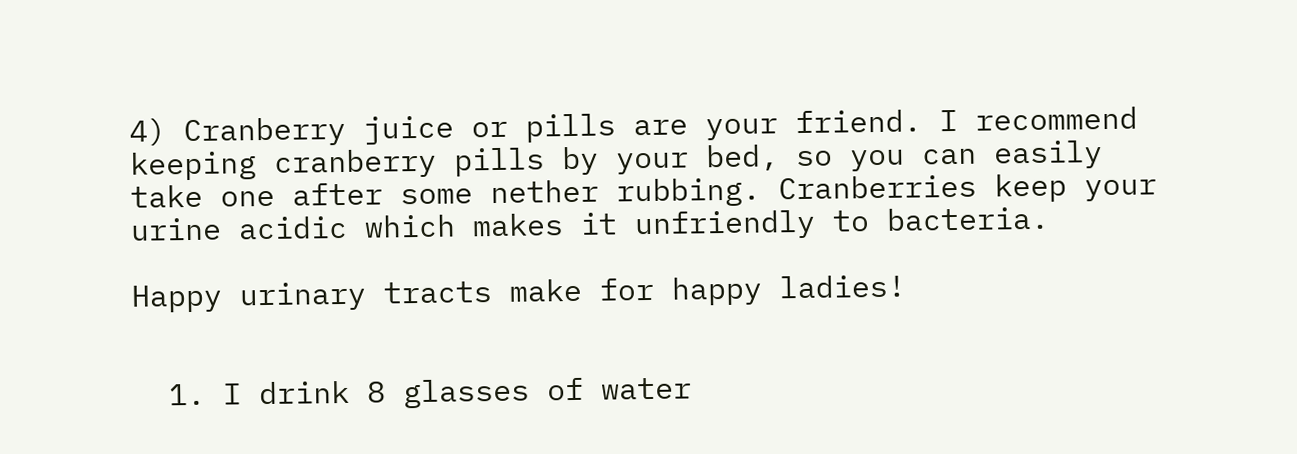4) Cranberry juice or pills are your friend. I recommend keeping cranberry pills by your bed, so you can easily take one after some nether rubbing. Cranberries keep your urine acidic which makes it unfriendly to bacteria.

Happy urinary tracts make for happy ladies!


  1. I drink 8 glasses of water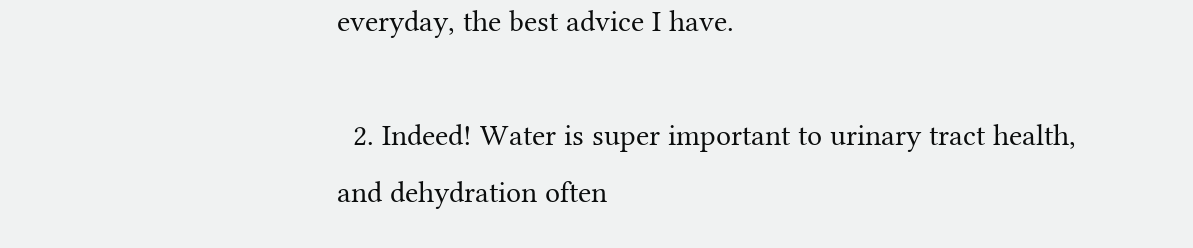everyday, the best advice I have.

  2. Indeed! Water is super important to urinary tract health, and dehydration often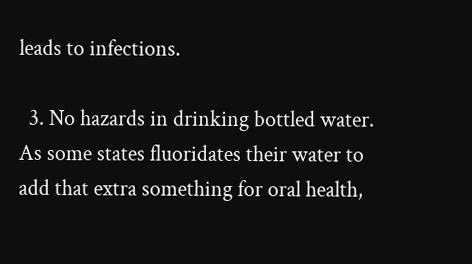leads to infections.

  3. No hazards in drinking bottled water. As some states fluoridates their water to add that extra something for oral health,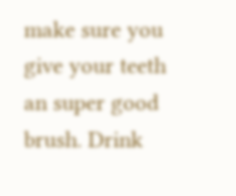make sure you give your teeth an super good brush. Drink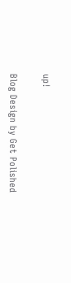up!


Blog Design by Get Polished